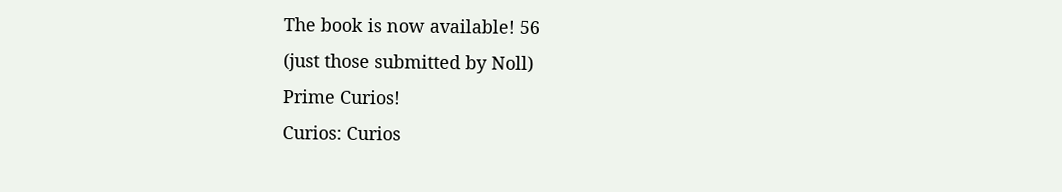The book is now available! 56
(just those submitted by Noll)
Prime Curios!
Curios: Curios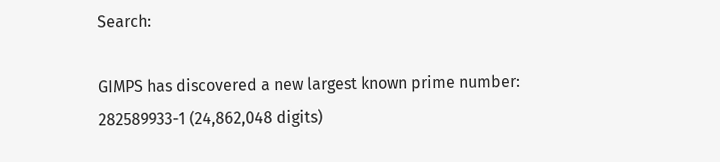Search:

GIMPS has discovered a new largest known prime number: 282589933-1 (24,862,048 digits)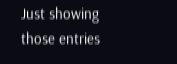Just showing those entries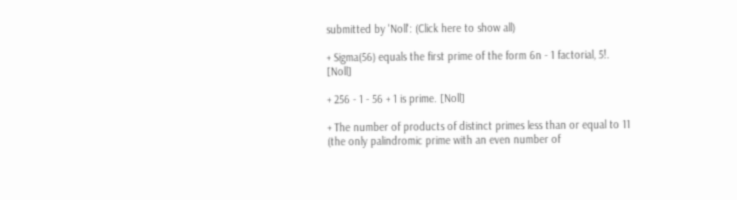submitted by 'Noll': (Click here to show all)

+ Sigma(56) equals the first prime of the form 6n - 1 factorial, 5!. [Noll]

+ 256 - 1 - 56 + 1 is prime. [Noll]

+ The number of products of distinct primes less than or equal to 11 (the only palindromic prime with an even number of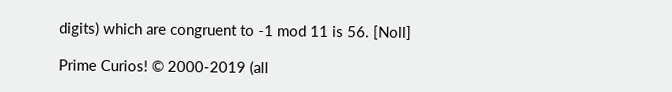digits) which are congruent to -1 mod 11 is 56. [Noll]

Prime Curios! © 2000-2019 (all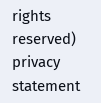rights reserved)  privacy statement